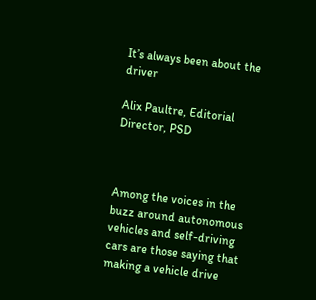It’s always been about the driver

Alix Paultre, Editorial Director, PSD



Among the voices in the buzz around autonomous vehicles and self-driving cars are those saying that making a vehicle drive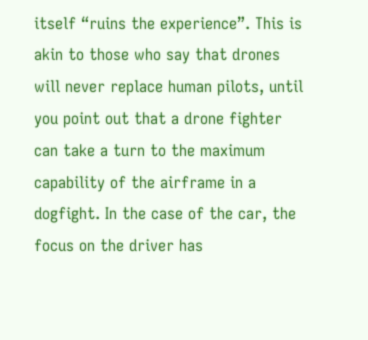itself “ruins the experience”. This is akin to those who say that drones will never replace human pilots, until you point out that a drone fighter can take a turn to the maximum capability of the airframe in a dogfight. In the case of the car, the focus on the driver has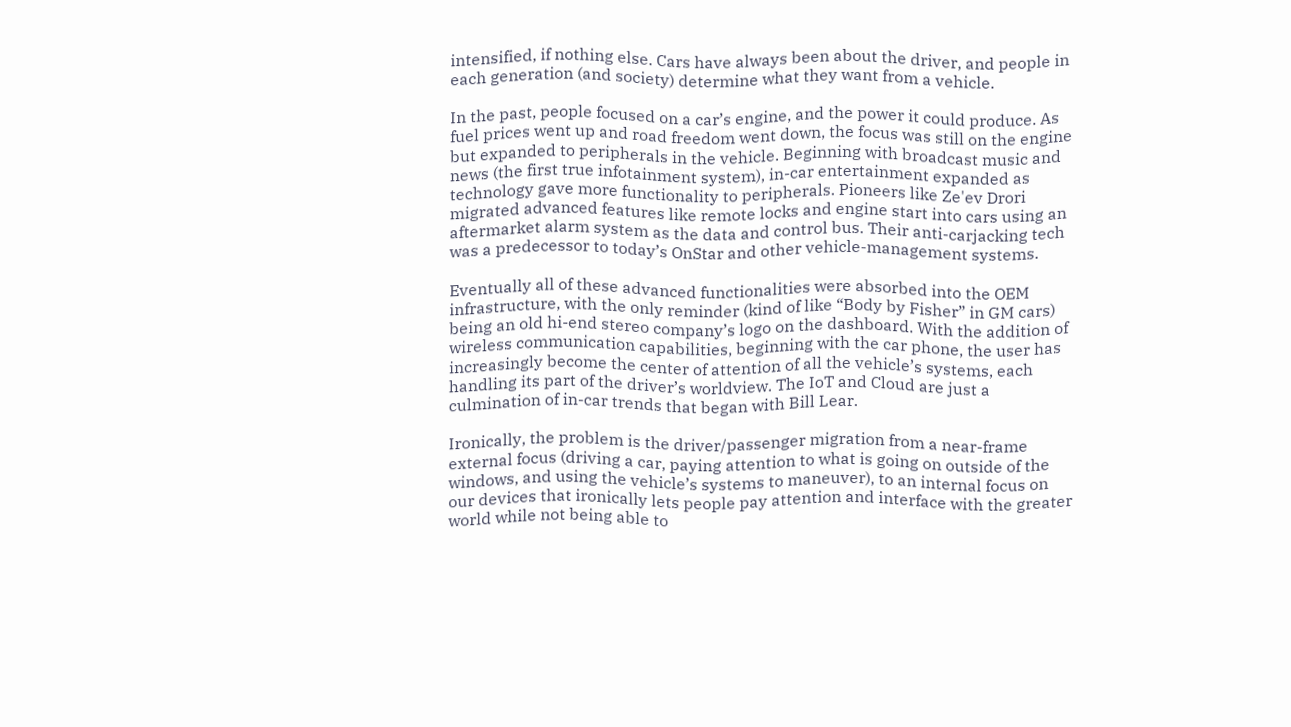intensified, if nothing else. Cars have always been about the driver, and people in each generation (and society) determine what they want from a vehicle.

In the past, people focused on a car’s engine, and the power it could produce. As fuel prices went up and road freedom went down, the focus was still on the engine but expanded to peripherals in the vehicle. Beginning with broadcast music and news (the first true infotainment system), in-car entertainment expanded as technology gave more functionality to peripherals. Pioneers like Ze'ev Drori migrated advanced features like remote locks and engine start into cars using an aftermarket alarm system as the data and control bus. Their anti-carjacking tech was a predecessor to today’s OnStar and other vehicle-management systems.

Eventually all of these advanced functionalities were absorbed into the OEM infrastructure, with the only reminder (kind of like “Body by Fisher” in GM cars) being an old hi-end stereo company’s logo on the dashboard. With the addition of wireless communication capabilities, beginning with the car phone, the user has increasingly become the center of attention of all the vehicle’s systems, each handling its part of the driver’s worldview. The IoT and Cloud are just a culmination of in-car trends that began with Bill Lear.

Ironically, the problem is the driver/passenger migration from a near-frame external focus (driving a car, paying attention to what is going on outside of the windows, and using the vehicle’s systems to maneuver), to an internal focus on our devices that ironically lets people pay attention and interface with the greater world while not being able to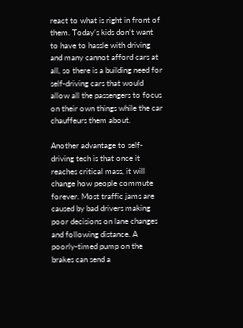react to what is right in front of them. Today’s kids don’t want to have to hassle with driving and many cannot afford cars at all, so there is a building need for self-driving cars that would allow all the passengers to focus on their own things while the car chauffeurs them about.

Another advantage to self-driving tech is that once it reaches critical mass, it will change how people commute forever. Most traffic jams are caused by bad drivers making poor decisions on lane changes and following distance. A poorly-timed pump on the brakes can send a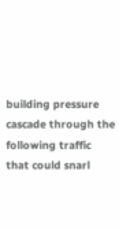building pressure cascade through the following traffic that could snarl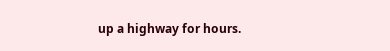up a highway for hours.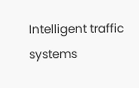Intelligent traffic systems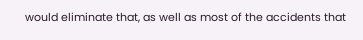would eliminate that, as well as most of the accidents that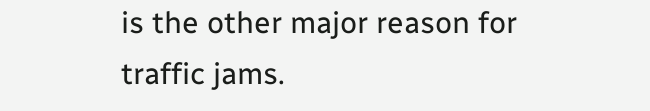is the other major reason for traffic jams.